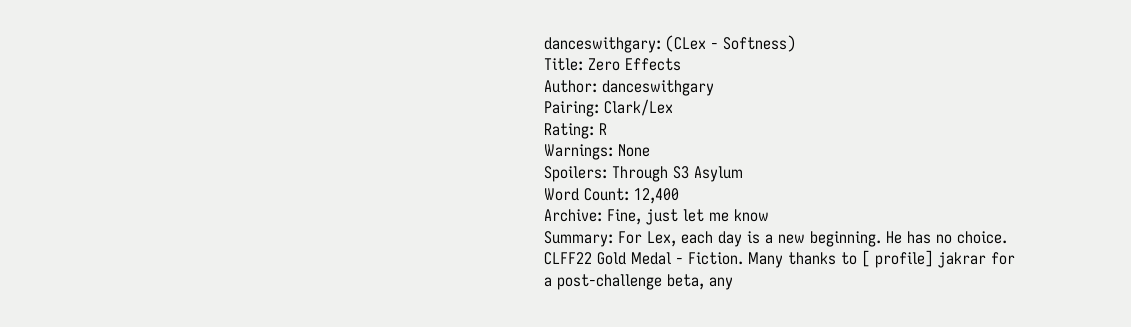danceswithgary: (CLex - Softness)
Title: Zero Effects
Author: danceswithgary
Pairing: Clark/Lex
Rating: R
Warnings: None
Spoilers: Through S3 Asylum
Word Count: 12,400
Archive: Fine, just let me know
Summary: For Lex, each day is a new beginning. He has no choice. CLFF22 Gold Medal - Fiction. Many thanks to [ profile] jakrar for a post-challenge beta, any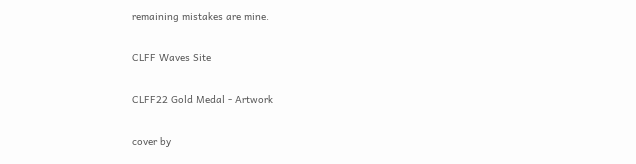remaining mistakes are mine.

CLFF Waves Site

CLFF22 Gold Medal - Artwork

cover by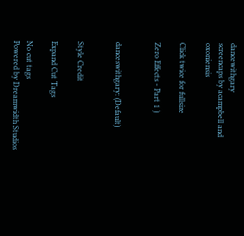dancewithgary
screencaps by acampbell and oxoniensis

Click twice for fullsize

Zero Effects - Part 1 )


danceswithgary: (Default)


Style Credit

Expand Cut Tags

No cut tags
Powered by Dreamwidth Studios